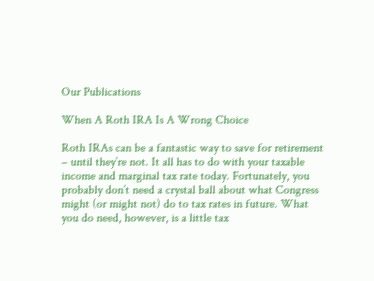Our Publications

When A Roth IRA Is A Wrong Choice

Roth IRAs can be a fantastic way to save for retirement – until they’re not. It all has to do with your taxable income and marginal tax rate today. Fortunately, you probably don’t need a crystal ball about what Congress might (or might not) do to tax rates in future. What you do need, however, is a little tax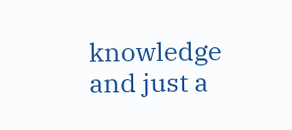knowledge and just a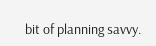bit of planning savvy.